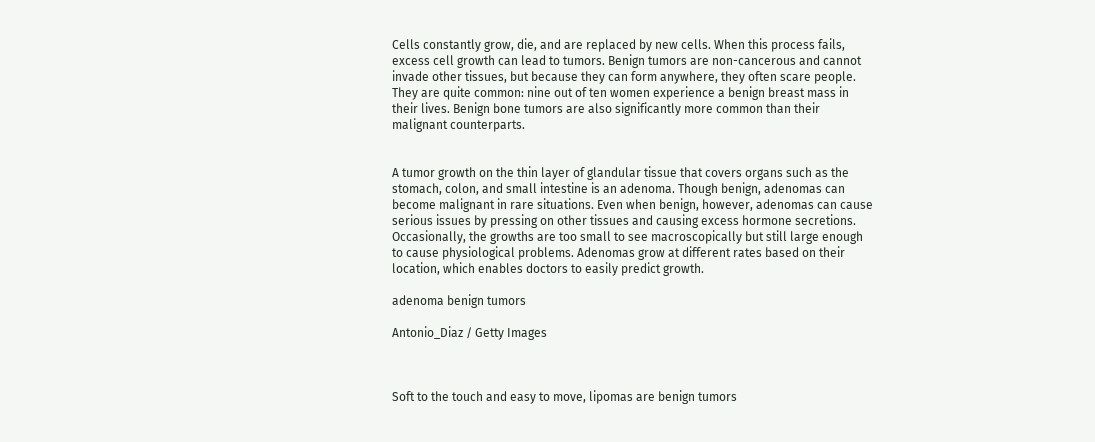Cells constantly grow, die, and are replaced by new cells. When this process fails, excess cell growth can lead to tumors. Benign tumors are non-cancerous and cannot invade other tissues, but because they can form anywhere, they often scare people. They are quite common: nine out of ten women experience a benign breast mass in their lives. Benign bone tumors are also significantly more common than their malignant counterparts.


A tumor growth on the thin layer of glandular tissue that covers organs such as the stomach, colon, and small intestine is an adenoma. Though benign, adenomas can become malignant in rare situations. Even when benign, however, adenomas can cause serious issues by pressing on other tissues and causing excess hormone secretions. Occasionally, the growths are too small to see macroscopically but still large enough to cause physiological problems. Adenomas grow at different rates based on their location, which enables doctors to easily predict growth.

adenoma benign tumors

Antonio_Diaz / Getty Images



Soft to the touch and easy to move, lipomas are benign tumors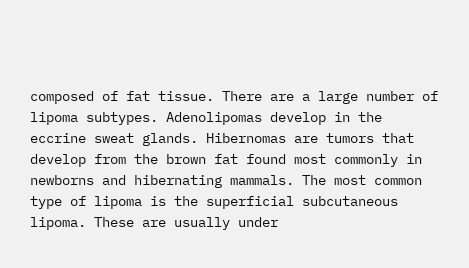composed of fat tissue. There are a large number of lipoma subtypes. Adenolipomas develop in the eccrine sweat glands. Hibernomas are tumors that develop from the brown fat found most commonly in newborns and hibernating mammals. The most common type of lipoma is the superficial subcutaneous lipoma. These are usually under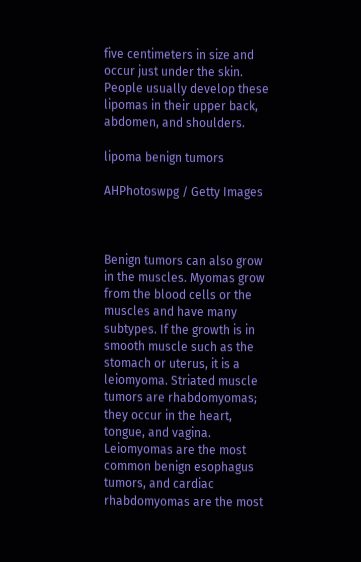five centimeters in size and occur just under the skin. People usually develop these lipomas in their upper back, abdomen, and shoulders.

lipoma benign tumors

AHPhotoswpg / Getty Images



Benign tumors can also grow in the muscles. Myomas grow from the blood cells or the muscles and have many subtypes. If the growth is in smooth muscle such as the stomach or uterus, it is a leiomyoma. Striated muscle tumors are rhabdomyomas; they occur in the heart, tongue, and vagina. Leiomyomas are the most common benign esophagus tumors, and cardiac rhabdomyomas are the most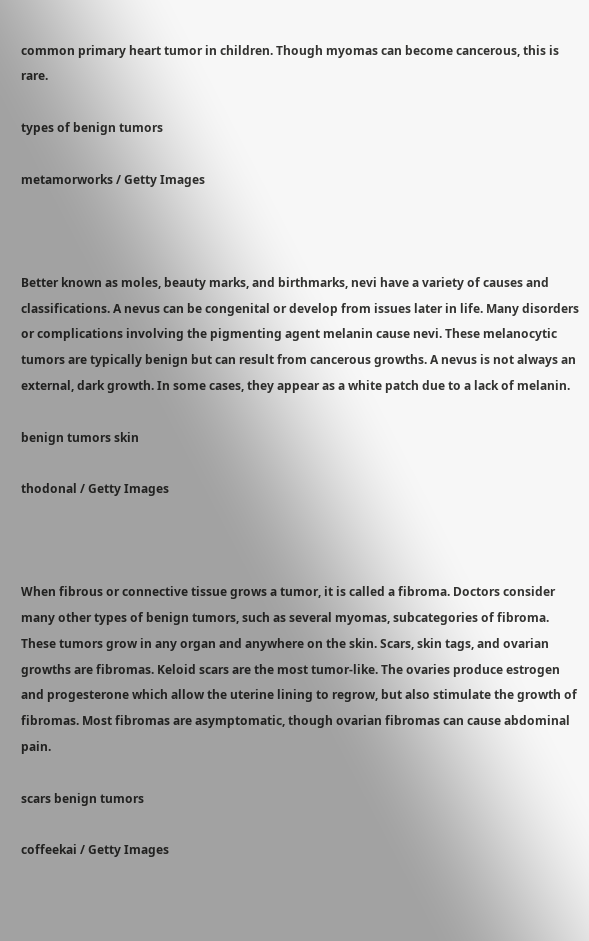common primary heart tumor in children. Though myomas can become cancerous, this is rare.

types of benign tumors

metamorworks / Getty Images



Better known as moles, beauty marks, and birthmarks, nevi have a variety of causes and classifications. A nevus can be congenital or develop from issues later in life. Many disorders or complications involving the pigmenting agent melanin cause nevi. These melanocytic tumors are typically benign but can result from cancerous growths. A nevus is not always an external, dark growth. In some cases, they appear as a white patch due to a lack of melanin.

benign tumors skin

thodonal / Getty Images



When fibrous or connective tissue grows a tumor, it is called a fibroma. Doctors consider many other types of benign tumors, such as several myomas, subcategories of fibroma. These tumors grow in any organ and anywhere on the skin. Scars, skin tags, and ovarian growths are fibromas. Keloid scars are the most tumor-like. The ovaries produce estrogen and progesterone which allow the uterine lining to regrow, but also stimulate the growth of fibromas. Most fibromas are asymptomatic, though ovarian fibromas can cause abdominal pain.

scars benign tumors

coffeekai / Getty Images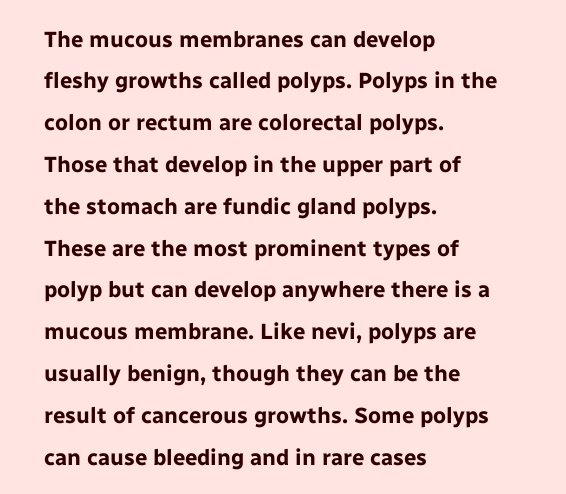The mucous membranes can develop fleshy growths called polyps. Polyps in the colon or rectum are colorectal polyps. Those that develop in the upper part of the stomach are fundic gland polyps. These are the most prominent types of polyp but can develop anywhere there is a mucous membrane. Like nevi, polyps are usually benign, though they can be the result of cancerous growths. Some polyps can cause bleeding and in rare cases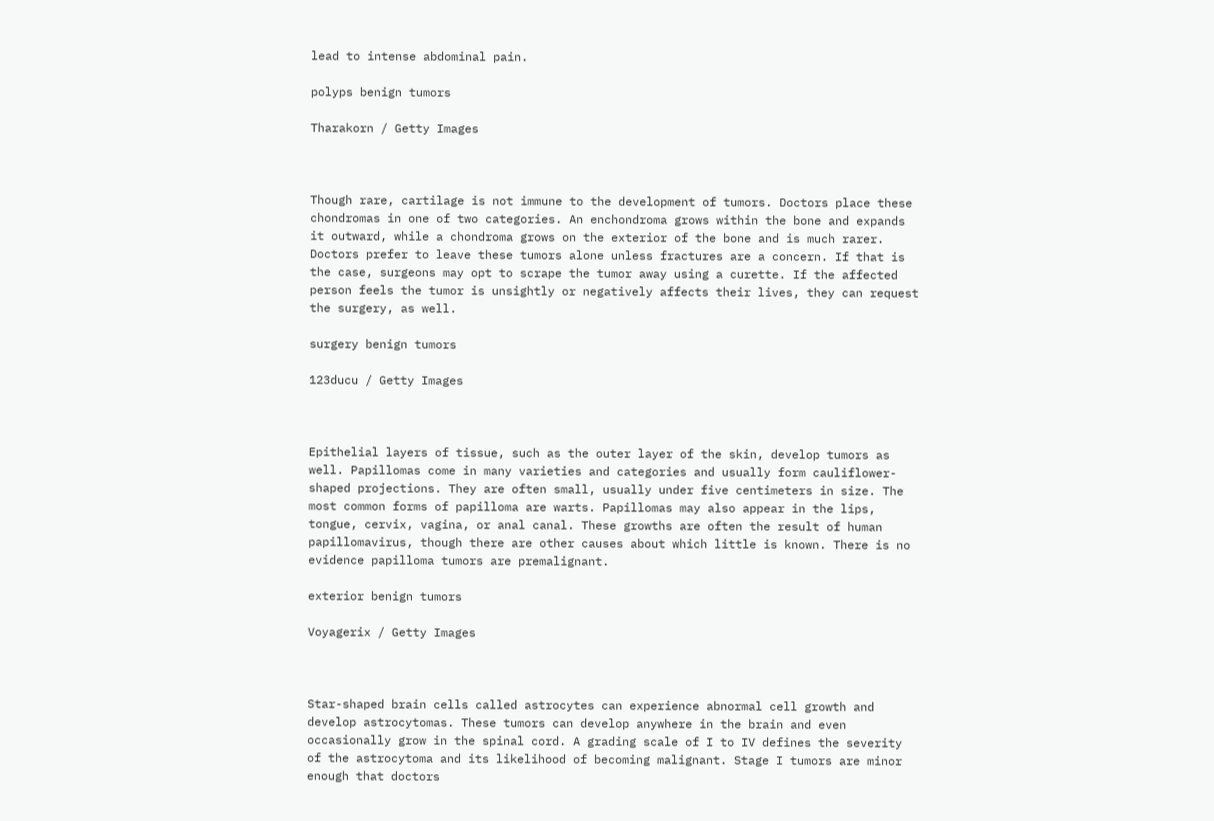lead to intense abdominal pain.

polyps benign tumors

Tharakorn / Getty Images



Though rare, cartilage is not immune to the development of tumors. Doctors place these chondromas in one of two categories. An enchondroma grows within the bone and expands it outward, while a chondroma grows on the exterior of the bone and is much rarer. Doctors prefer to leave these tumors alone unless fractures are a concern. If that is the case, surgeons may opt to scrape the tumor away using a curette. If the affected person feels the tumor is unsightly or negatively affects their lives, they can request the surgery, as well.

surgery benign tumors

123ducu / Getty Images



Epithelial layers of tissue, such as the outer layer of the skin, develop tumors as well. Papillomas come in many varieties and categories and usually form cauliflower-shaped projections. They are often small, usually under five centimeters in size. The most common forms of papilloma are warts. Papillomas may also appear in the lips, tongue, cervix, vagina, or anal canal. These growths are often the result of human papillomavirus, though there are other causes about which little is known. There is no evidence papilloma tumors are premalignant.

exterior benign tumors

Voyagerix / Getty Images



Star-shaped brain cells called astrocytes can experience abnormal cell growth and develop astrocytomas. These tumors can develop anywhere in the brain and even occasionally grow in the spinal cord. A grading scale of I to IV defines the severity of the astrocytoma and its likelihood of becoming malignant. Stage I tumors are minor enough that doctors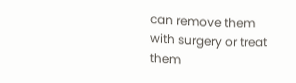can remove them with surgery or treat them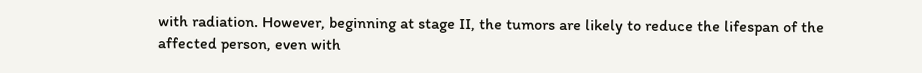with radiation. However, beginning at stage II, the tumors are likely to reduce the lifespan of the affected person, even with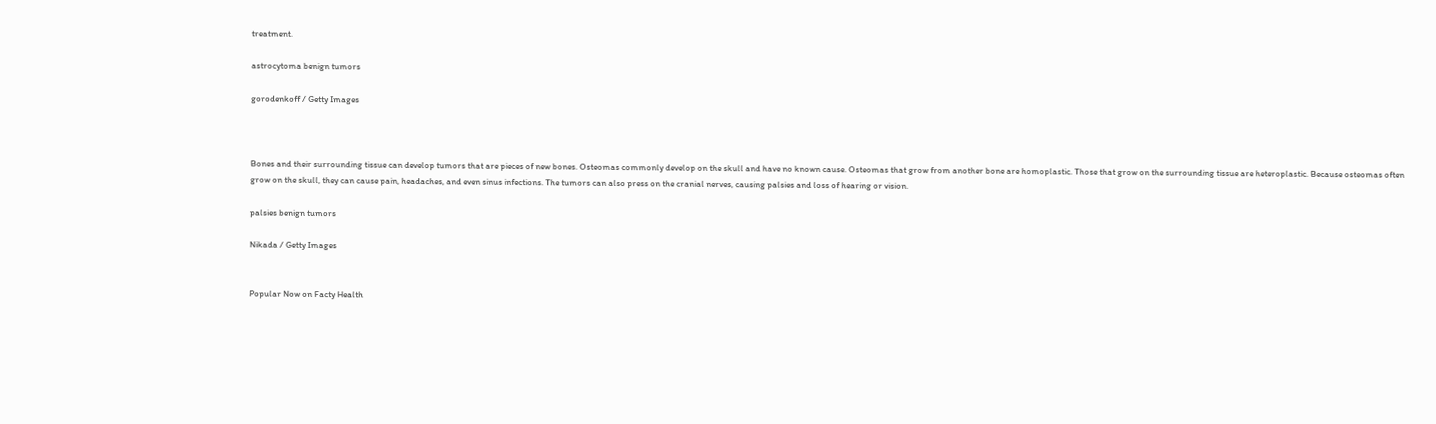treatment.

astrocytoma benign tumors

gorodenkoff / Getty Images



Bones and their surrounding tissue can develop tumors that are pieces of new bones. Osteomas commonly develop on the skull and have no known cause. Osteomas that grow from another bone are homoplastic. Those that grow on the surrounding tissue are heteroplastic. Because osteomas often grow on the skull, they can cause pain, headaches, and even sinus infections. The tumors can also press on the cranial nerves, causing palsies and loss of hearing or vision.

palsies benign tumors

Nikada / Getty Images


Popular Now on Facty Health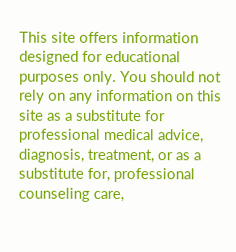This site offers information designed for educational purposes only. You should not rely on any information on this site as a substitute for professional medical advice, diagnosis, treatment, or as a substitute for, professional counseling care,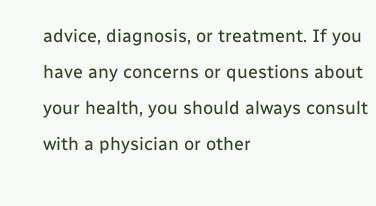advice, diagnosis, or treatment. If you have any concerns or questions about your health, you should always consult with a physician or other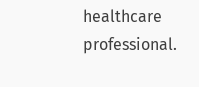healthcare professional.